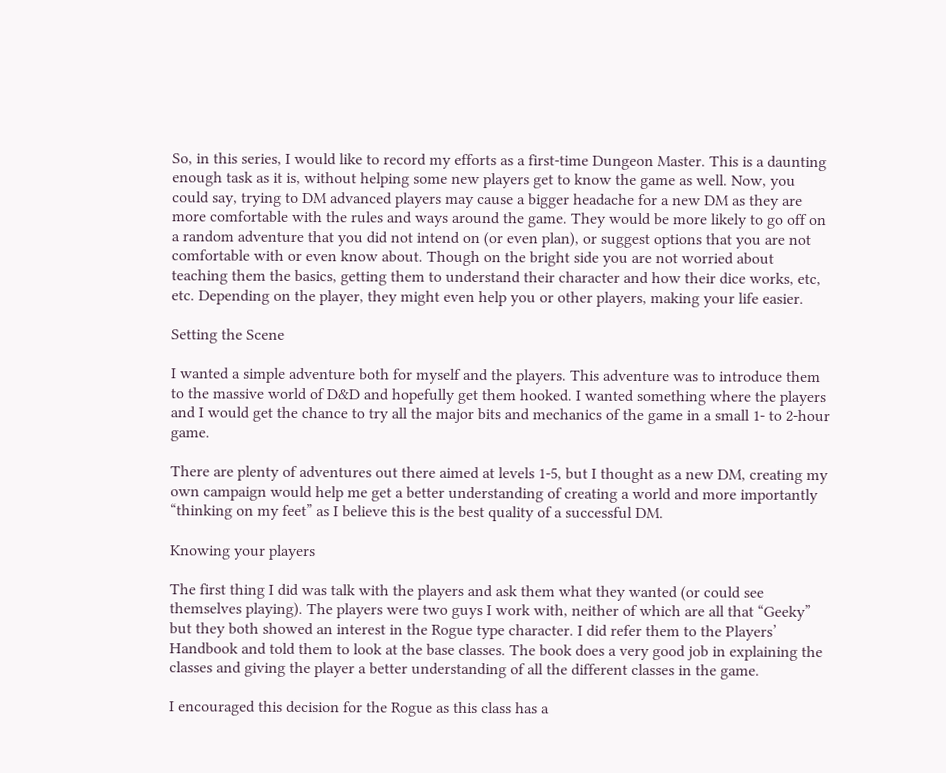So, in this series, I would like to record my efforts as a first-time Dungeon Master. This is a daunting enough task as it is, without helping some new players get to know the game as well. Now, you could say, trying to DM advanced players may cause a bigger headache for a new DM as they are more comfortable with the rules and ways around the game. They would be more likely to go off on a random adventure that you did not intend on (or even plan), or suggest options that you are not comfortable with or even know about. Though on the bright side you are not worried about teaching them the basics, getting them to understand their character and how their dice works, etc, etc. Depending on the player, they might even help you or other players, making your life easier.

Setting the Scene

I wanted a simple adventure both for myself and the players. This adventure was to introduce them to the massive world of D&D and hopefully get them hooked. I wanted something where the players and I would get the chance to try all the major bits and mechanics of the game in a small 1- to 2-hour game.

There are plenty of adventures out there aimed at levels 1-5, but I thought as a new DM, creating my own campaign would help me get a better understanding of creating a world and more importantly “thinking on my feet” as I believe this is the best quality of a successful DM.

Knowing your players

The first thing I did was talk with the players and ask them what they wanted (or could see themselves playing). The players were two guys I work with, neither of which are all that “Geeky” but they both showed an interest in the Rogue type character. I did refer them to the Players’ Handbook and told them to look at the base classes. The book does a very good job in explaining the classes and giving the player a better understanding of all the different classes in the game.

I encouraged this decision for the Rogue as this class has a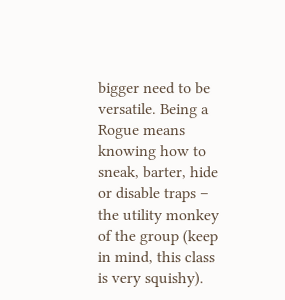bigger need to be versatile. Being a Rogue means knowing how to sneak, barter, hide or disable traps – the utility monkey of the group (keep in mind, this class is very squishy).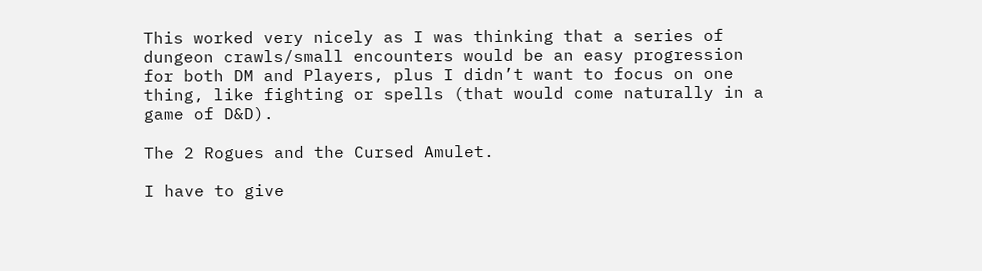This worked very nicely as I was thinking that a series of dungeon crawls/small encounters would be an easy progression for both DM and Players, plus I didn’t want to focus on one thing, like fighting or spells (that would come naturally in a game of D&D).

The 2 Rogues and the Cursed Amulet.

I have to give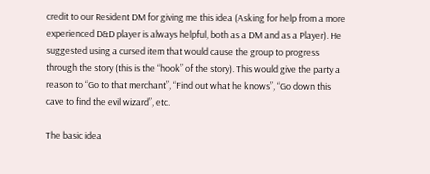credit to our Resident DM for giving me this idea (Asking for help from a more experienced D&D player is always helpful, both as a DM and as a Player). He suggested using a cursed item that would cause the group to progress through the story (this is the “hook” of the story). This would give the party a reason to “Go to that merchant”, “Find out what he knows”, “Go down this cave to find the evil wizard”, etc.

The basic idea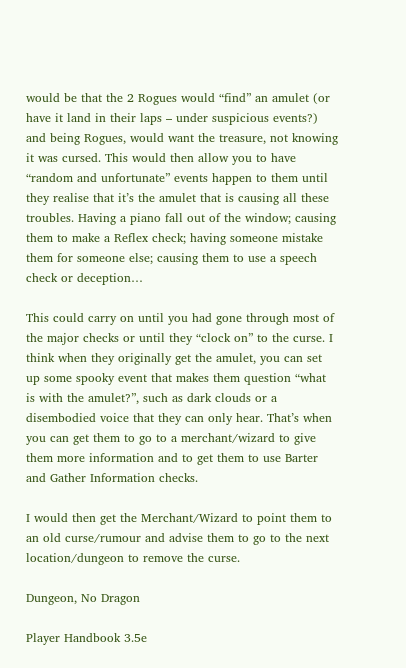would be that the 2 Rogues would “find” an amulet (or have it land in their laps – under suspicious events?) and being Rogues, would want the treasure, not knowing it was cursed. This would then allow you to have “random and unfortunate” events happen to them until they realise that it’s the amulet that is causing all these troubles. Having a piano fall out of the window; causing them to make a Reflex check; having someone mistake them for someone else; causing them to use a speech check or deception…

This could carry on until you had gone through most of the major checks or until they “clock on” to the curse. I think when they originally get the amulet, you can set up some spooky event that makes them question “what is with the amulet?”, such as dark clouds or a disembodied voice that they can only hear. That’s when you can get them to go to a merchant/wizard to give them more information and to get them to use Barter and Gather Information checks.

I would then get the Merchant/Wizard to point them to an old curse/rumour and advise them to go to the next location/dungeon to remove the curse.

Dungeon, No Dragon

Player Handbook 3.5e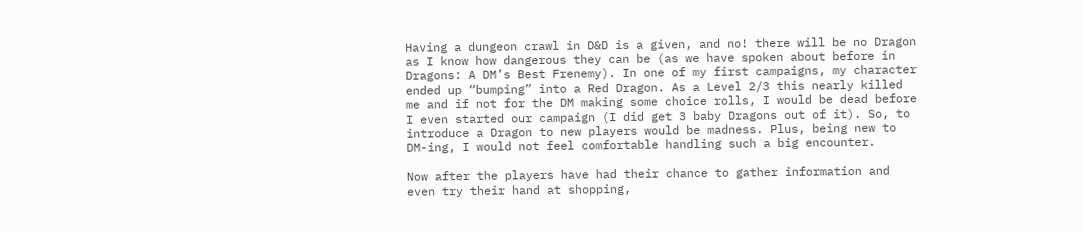Having a dungeon crawl in D&D is a given, and no! there will be no Dragon as I know how dangerous they can be (as we have spoken about before in Dragons: A DM’s Best Frenemy). In one of my first campaigns, my character ended up “bumping” into a Red Dragon. As a Level 2/3 this nearly killed me and if not for the DM making some choice rolls, I would be dead before I even started our campaign (I did get 3 baby Dragons out of it). So, to introduce a Dragon to new players would be madness. Plus, being new to DM-ing, I would not feel comfortable handling such a big encounter.

Now after the players have had their chance to gather information and even try their hand at shopping,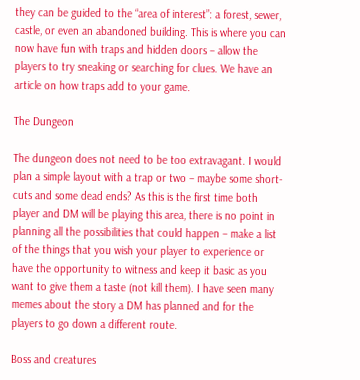they can be guided to the “area of interest”: a forest, sewer, castle, or even an abandoned building. This is where you can now have fun with traps and hidden doors – allow the players to try sneaking or searching for clues. We have an article on how traps add to your game.

The Dungeon

The dungeon does not need to be too extravagant. I would plan a simple layout with a trap or two – maybe some short-cuts and some dead ends? As this is the first time both player and DM will be playing this area, there is no point in planning all the possibilities that could happen – make a list of the things that you wish your player to experience or have the opportunity to witness and keep it basic as you want to give them a taste (not kill them). I have seen many memes about the story a DM has planned and for the players to go down a different route.

Boss and creatures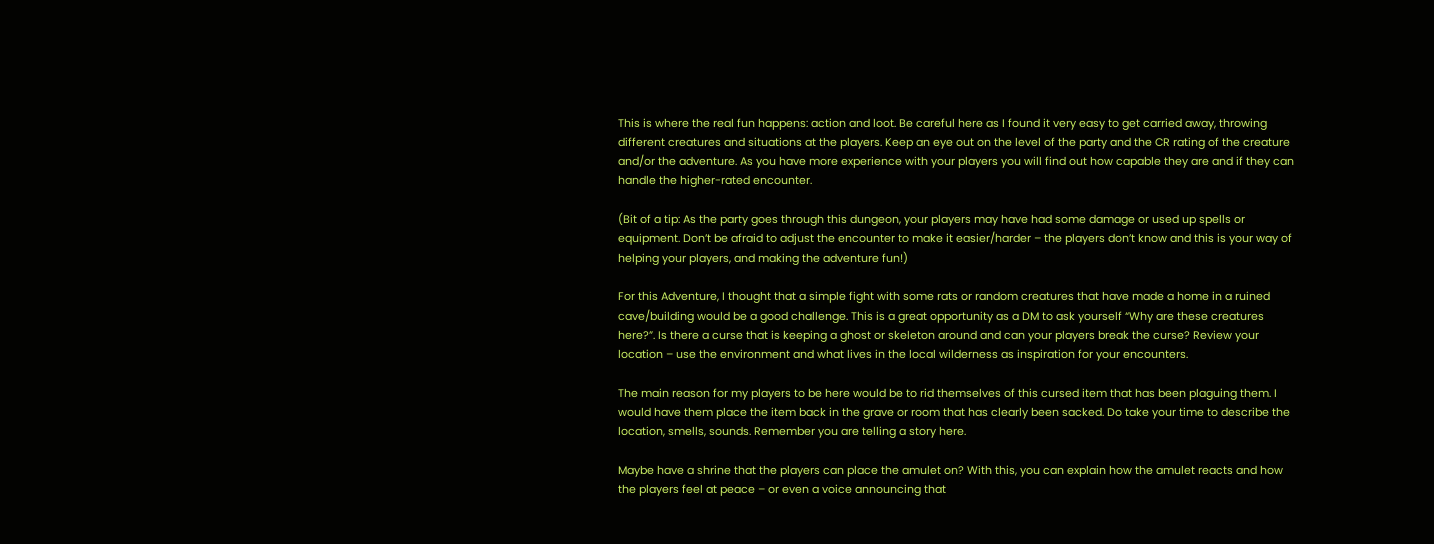This is where the real fun happens: action and loot. Be careful here as I found it very easy to get carried away, throwing different creatures and situations at the players. Keep an eye out on the level of the party and the CR rating of the creature and/or the adventure. As you have more experience with your players you will find out how capable they are and if they can handle the higher-rated encounter.

(Bit of a tip: As the party goes through this dungeon, your players may have had some damage or used up spells or equipment. Don’t be afraid to adjust the encounter to make it easier/harder – the players don’t know and this is your way of helping your players, and making the adventure fun!)

For this Adventure, I thought that a simple fight with some rats or random creatures that have made a home in a ruined cave/building would be a good challenge. This is a great opportunity as a DM to ask yourself “Why are these creatures here?”. Is there a curse that is keeping a ghost or skeleton around and can your players break the curse? Review your location – use the environment and what lives in the local wilderness as inspiration for your encounters.

The main reason for my players to be here would be to rid themselves of this cursed item that has been plaguing them. I would have them place the item back in the grave or room that has clearly been sacked. Do take your time to describe the location, smells, sounds. Remember you are telling a story here.

Maybe have a shrine that the players can place the amulet on? With this, you can explain how the amulet reacts and how the players feel at peace – or even a voice announcing that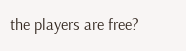the players are free?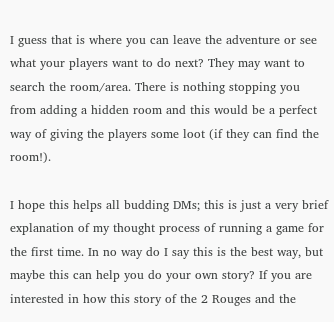I guess that is where you can leave the adventure or see what your players want to do next? They may want to search the room/area. There is nothing stopping you from adding a hidden room and this would be a perfect way of giving the players some loot (if they can find the room!).

I hope this helps all budding DMs; this is just a very brief explanation of my thought process of running a game for the first time. In no way do I say this is the best way, but maybe this can help you do your own story? If you are interested in how this story of the 2 Rouges and the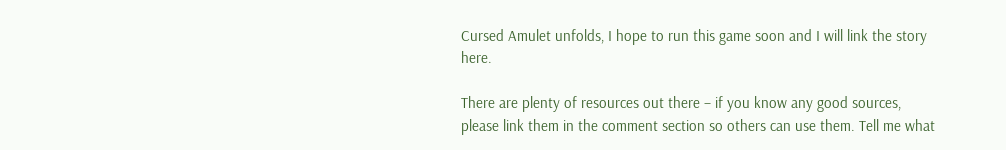Cursed Amulet unfolds, I hope to run this game soon and I will link the story here.

There are plenty of resources out there – if you know any good sources, please link them in the comment section so others can use them. Tell me what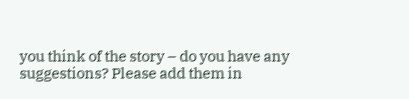you think of the story – do you have any suggestions? Please add them in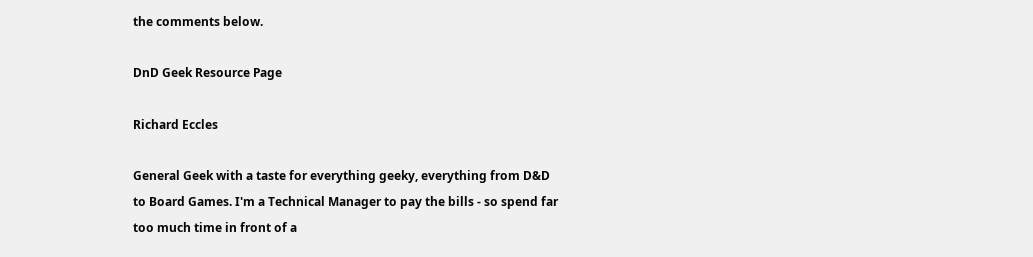the comments below.

DnD Geek Resource Page

Richard Eccles

General Geek with a taste for everything geeky, everything from D&D to Board Games. I'm a Technical Manager to pay the bills - so spend far too much time in front of a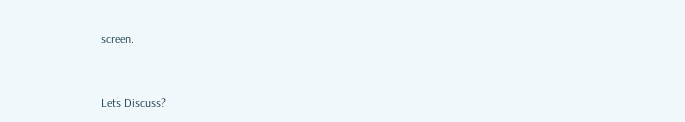screen.


Lets Discuss?